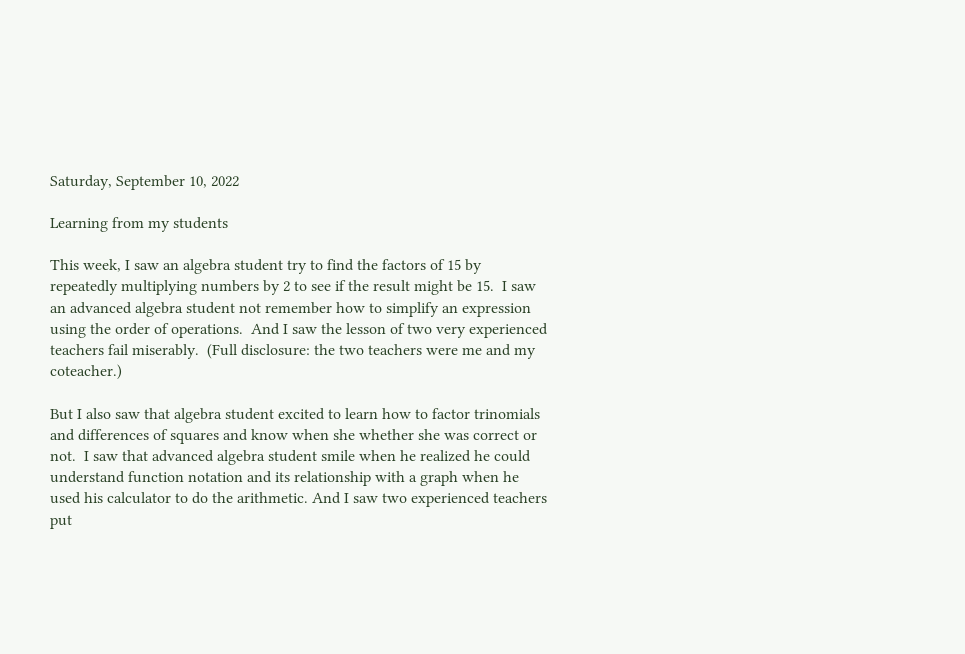Saturday, September 10, 2022

Learning from my students

This week, I saw an algebra student try to find the factors of 15 by repeatedly multiplying numbers by 2 to see if the result might be 15.  I saw an advanced algebra student not remember how to simplify an expression using the order of operations.  And I saw the lesson of two very experienced teachers fail miserably.  (Full disclosure: the two teachers were me and my coteacher.)

But I also saw that algebra student excited to learn how to factor trinomials and differences of squares and know when she whether she was correct or not.  I saw that advanced algebra student smile when he realized he could understand function notation and its relationship with a graph when he used his calculator to do the arithmetic. And I saw two experienced teachers put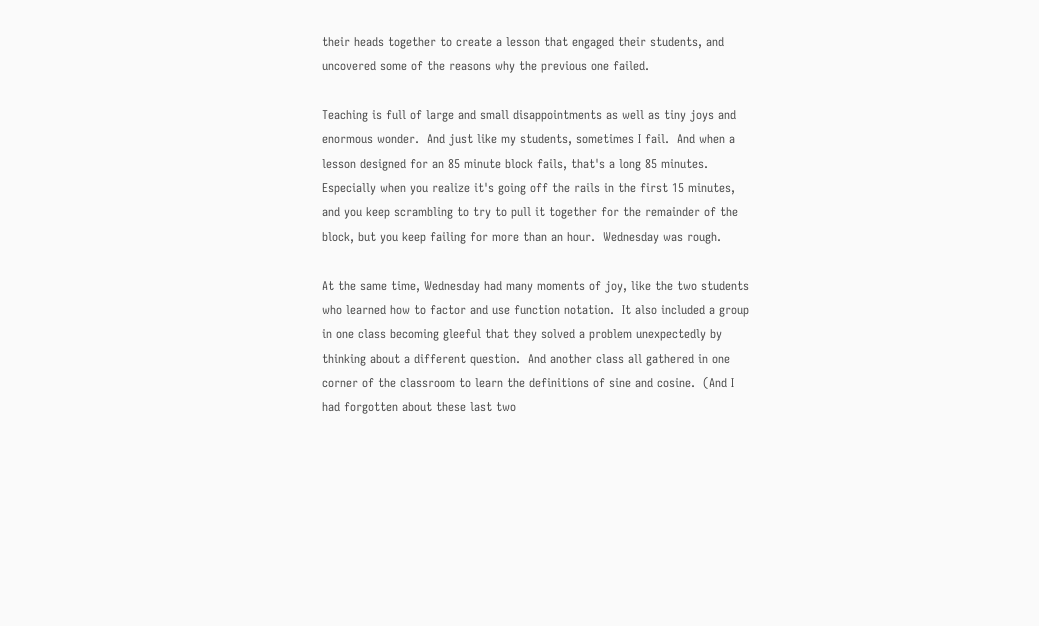their heads together to create a lesson that engaged their students, and uncovered some of the reasons why the previous one failed.

Teaching is full of large and small disappointments as well as tiny joys and enormous wonder.  And just like my students, sometimes I fail.  And when a lesson designed for an 85 minute block fails, that's a long 85 minutes.  Especially when you realize it's going off the rails in the first 15 minutes, and you keep scrambling to try to pull it together for the remainder of the block, but you keep failing for more than an hour.  Wednesday was rough.

At the same time, Wednesday had many moments of joy, like the two students who learned how to factor and use function notation.  It also included a group in one class becoming gleeful that they solved a problem unexpectedly by thinking about a different question.  And another class all gathered in one corner of the classroom to learn the definitions of sine and cosine.  (And I had forgotten about these last two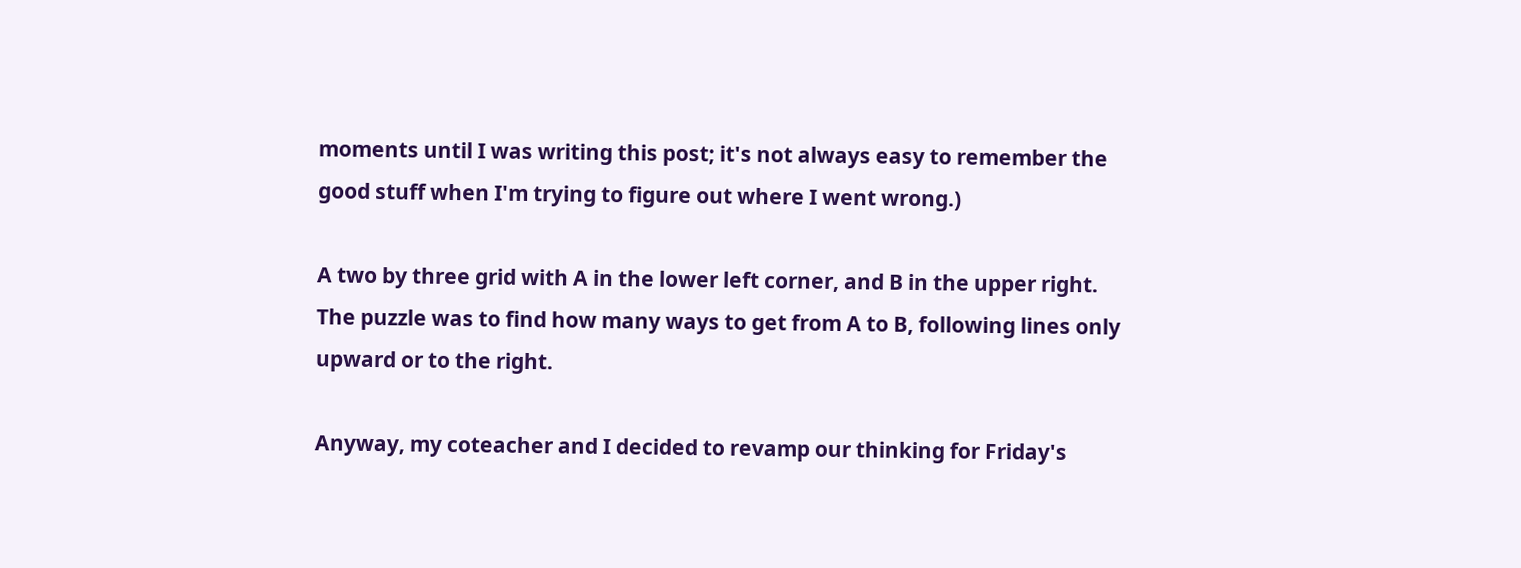moments until I was writing this post; it's not always easy to remember the good stuff when I'm trying to figure out where I went wrong.)

A two by three grid with A in the lower left corner, and B in the upper right. The puzzle was to find how many ways to get from A to B, following lines only upward or to the right.

Anyway, my coteacher and I decided to revamp our thinking for Friday's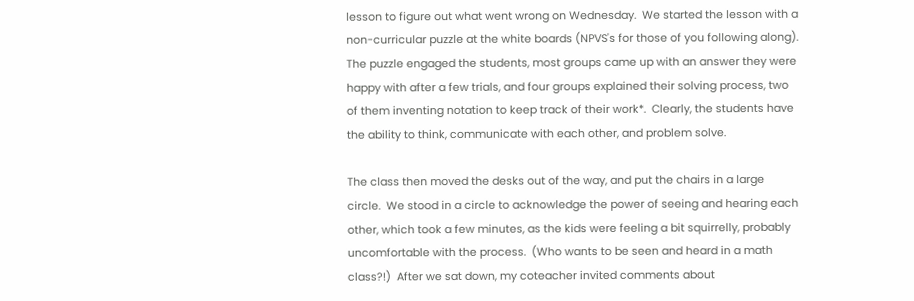lesson to figure out what went wrong on Wednesday.  We started the lesson with a non-curricular puzzle at the white boards (NPVS's for those of you following along).  The puzzle engaged the students, most groups came up with an answer they were happy with after a few trials, and four groups explained their solving process, two of them inventing notation to keep track of their work*.  Clearly, the students have the ability to think, communicate with each other, and problem solve.

The class then moved the desks out of the way, and put the chairs in a large circle.  We stood in a circle to acknowledge the power of seeing and hearing each other, which took a few minutes, as the kids were feeling a bit squirrelly, probably uncomfortable with the process.  (Who wants to be seen and heard in a math class?!)  After we sat down, my coteacher invited comments about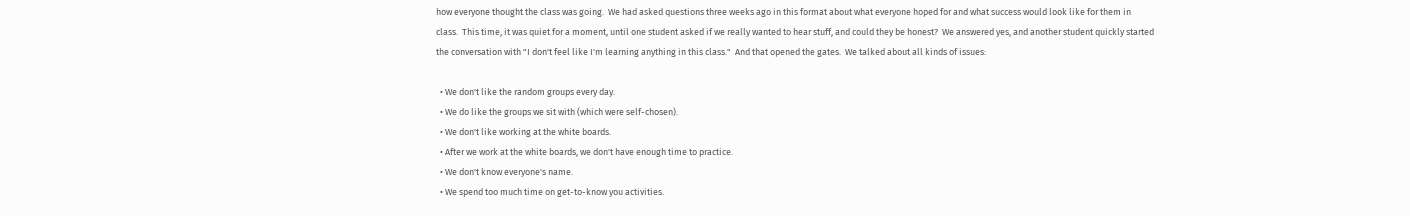how everyone thought the class was going.  We had asked questions three weeks ago in this format about what everyone hoped for and what success would look like for them in class.  This time, it was quiet for a moment, until one student asked if we really wanted to hear stuff, and could they be honest?  We answered yes, and another student quickly started the conversation with "I don't feel like I'm learning anything in this class."  And that opened the gates.  We talked about all kinds of issues:

  • We don't like the random groups every day.
  • We do like the groups we sit with (which were self-chosen).
  • We don't like working at the white boards.
  • After we work at the white boards, we don't have enough time to practice.
  • We don't know everyone's name.
  • We spend too much time on get-to-know you activities.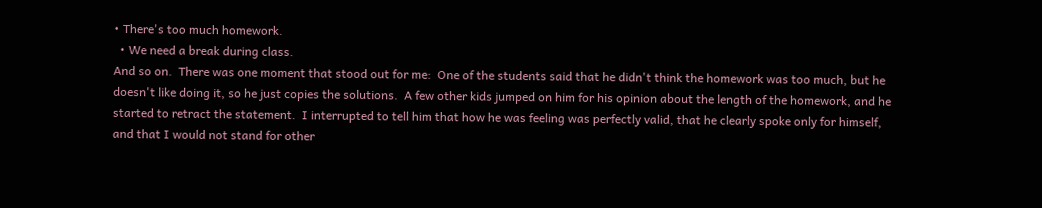• There's too much homework.
  • We need a break during class.
And so on.  There was one moment that stood out for me:  One of the students said that he didn't think the homework was too much, but he doesn't like doing it, so he just copies the solutions.  A few other kids jumped on him for his opinion about the length of the homework, and he started to retract the statement.  I interrupted to tell him that how he was feeling was perfectly valid, that he clearly spoke only for himself, and that I would not stand for other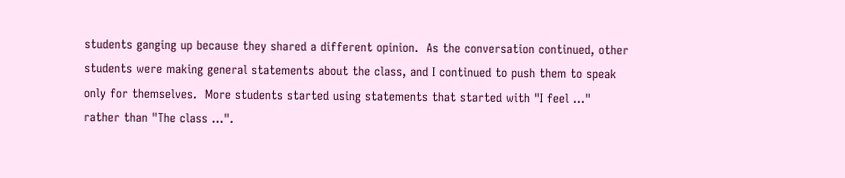students ganging up because they shared a different opinion.  As the conversation continued, other students were making general statements about the class, and I continued to push them to speak only for themselves.  More students started using statements that started with "I feel ..." rather than "The class ...".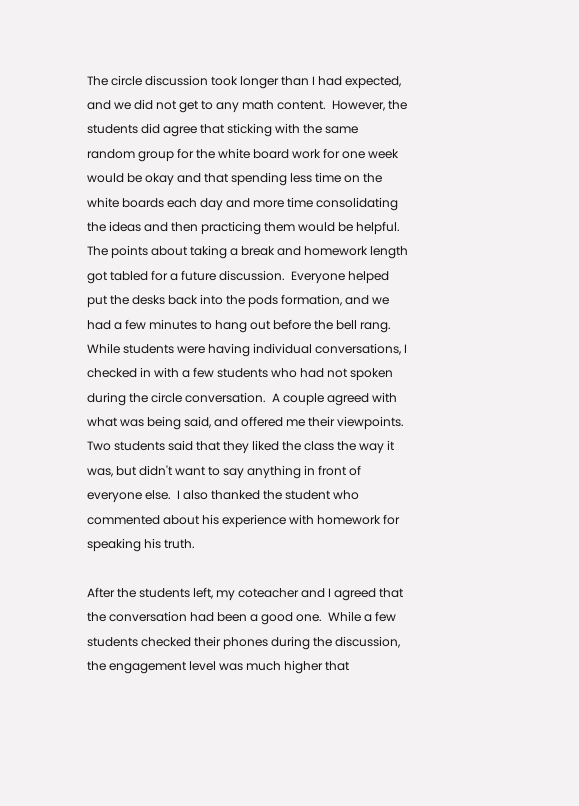The circle discussion took longer than I had expected, and we did not get to any math content.  However, the students did agree that sticking with the same random group for the white board work for one week would be okay and that spending less time on the white boards each day and more time consolidating the ideas and then practicing them would be helpful.  The points about taking a break and homework length got tabled for a future discussion.  Everyone helped put the desks back into the pods formation, and we had a few minutes to hang out before the bell rang.  While students were having individual conversations, I checked in with a few students who had not spoken during the circle conversation.  A couple agreed with what was being said, and offered me their viewpoints.  Two students said that they liked the class the way it was, but didn't want to say anything in front of everyone else.  I also thanked the student who commented about his experience with homework for speaking his truth.

After the students left, my coteacher and I agreed that the conversation had been a good one.  While a few students checked their phones during the discussion, the engagement level was much higher that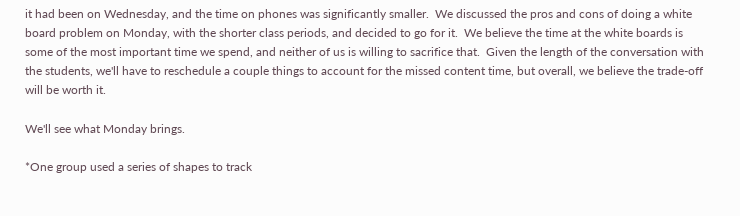it had been on Wednesday, and the time on phones was significantly smaller.  We discussed the pros and cons of doing a white board problem on Monday, with the shorter class periods, and decided to go for it.  We believe the time at the white boards is some of the most important time we spend, and neither of us is willing to sacrifice that.  Given the length of the conversation with the students, we'll have to reschedule a couple things to account for the missed content time, but overall, we believe the trade-off will be worth it.

We'll see what Monday brings.

*One group used a series of shapes to track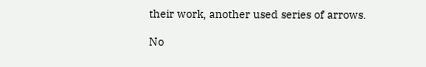their work, another used series of arrows.

No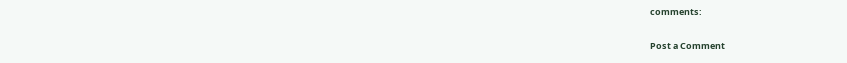comments:

Post a Comment